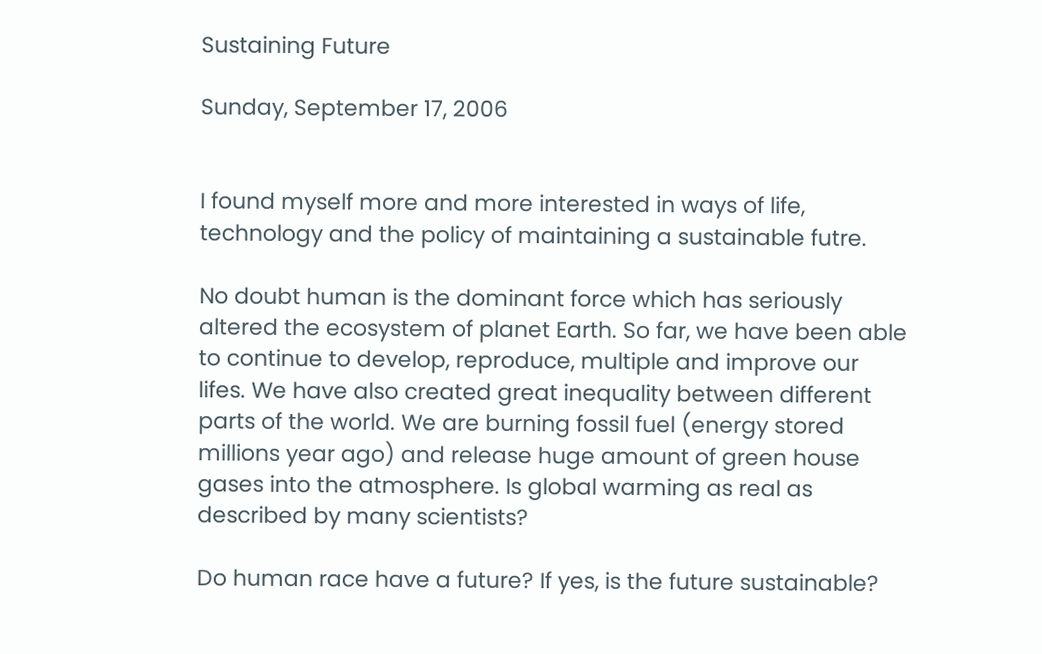Sustaining Future

Sunday, September 17, 2006


I found myself more and more interested in ways of life, technology and the policy of maintaining a sustainable futre.

No doubt human is the dominant force which has seriously altered the ecosystem of planet Earth. So far, we have been able to continue to develop, reproduce, multiple and improve our lifes. We have also created great inequality between different parts of the world. We are burning fossil fuel (energy stored millions year ago) and release huge amount of green house gases into the atmosphere. Is global warming as real as described by many scientists?

Do human race have a future? If yes, is the future sustainable?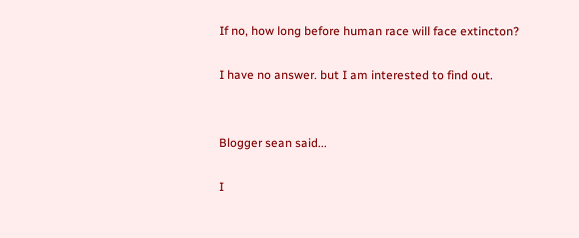If no, how long before human race will face extincton?

I have no answer. but I am interested to find out.


Blogger sean said...

I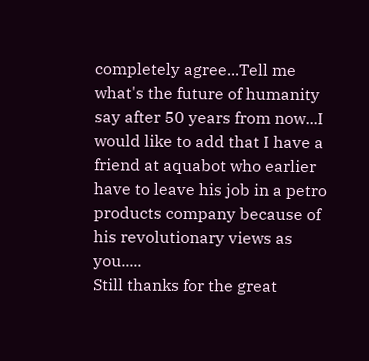completely agree...Tell me what's the future of humanity say after 50 years from now...I would like to add that I have a friend at aquabot who earlier have to leave his job in a petro products company because of his revolutionary views as you.....
Still thanks for the great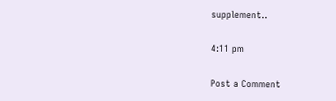supplement..

4:11 pm

Post a Comment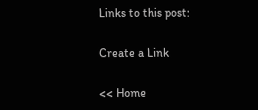Links to this post:

Create a Link

<< Home